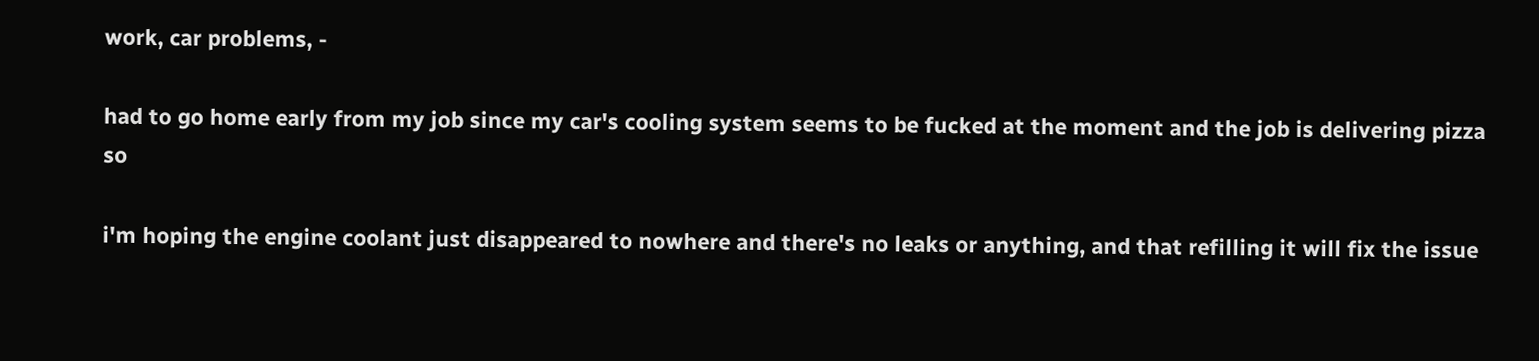work, car problems, -

had to go home early from my job since my car's cooling system seems to be fucked at the moment and the job is delivering pizza so

i'm hoping the engine coolant just disappeared to nowhere and there's no leaks or anything, and that refilling it will fix the issue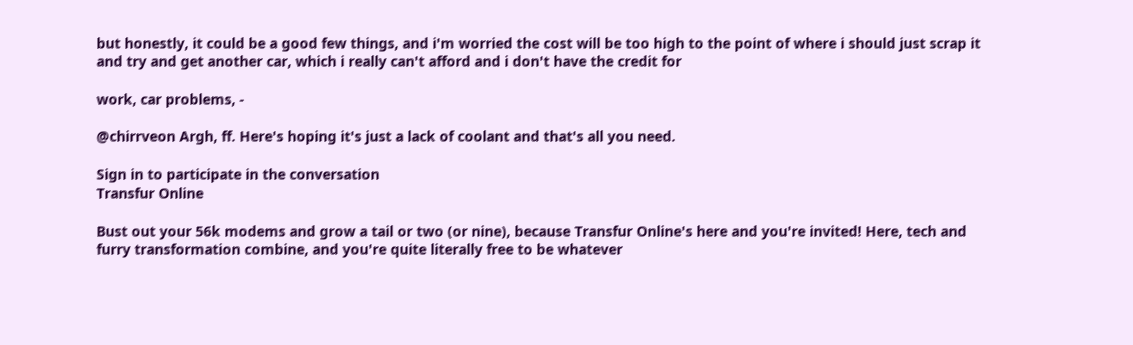but honestly, it could be a good few things, and i'm worried the cost will be too high to the point of where i should just scrap it and try and get another car, which i really can't afford and i don't have the credit for

work, car problems, -

@chirrveon Argh, ff. Here's hoping it's just a lack of coolant and that's all you need.

Sign in to participate in the conversation
Transfur Online

Bust out your 56k modems and grow a tail or two (or nine), because Transfur Online's here and you're invited! Here, tech and furry transformation combine, and you're quite literally free to be whatever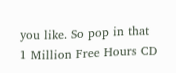you like. So pop in that 1 Million Free Hours CD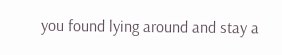you found lying around and stay a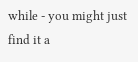while - you might just find it a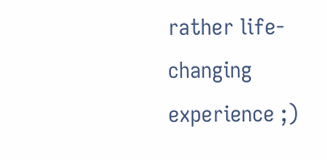rather life-changing experience ;)